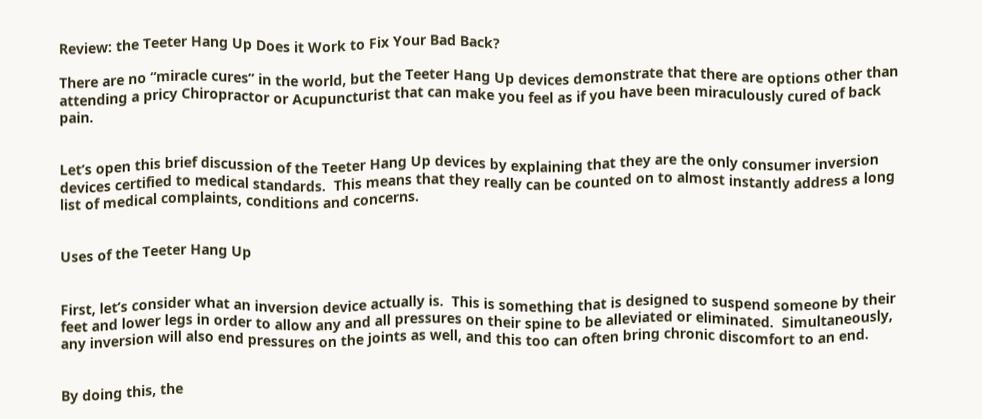Review: the Teeter Hang Up Does it Work to Fix Your Bad Back?

There are no “miracle cures” in the world, but the Teeter Hang Up devices demonstrate that there are options other than attending a pricy Chiropractor or Acupuncturist that can make you feel as if you have been miraculously cured of back pain.


Let’s open this brief discussion of the Teeter Hang Up devices by explaining that they are the only consumer inversion devices certified to medical standards.  This means that they really can be counted on to almost instantly address a long list of medical complaints, conditions and concerns.


Uses of the Teeter Hang Up


First, let’s consider what an inversion device actually is.  This is something that is designed to suspend someone by their feet and lower legs in order to allow any and all pressures on their spine to be alleviated or eliminated.  Simultaneously, any inversion will also end pressures on the joints as well, and this too can often bring chronic discomfort to an end.


By doing this, the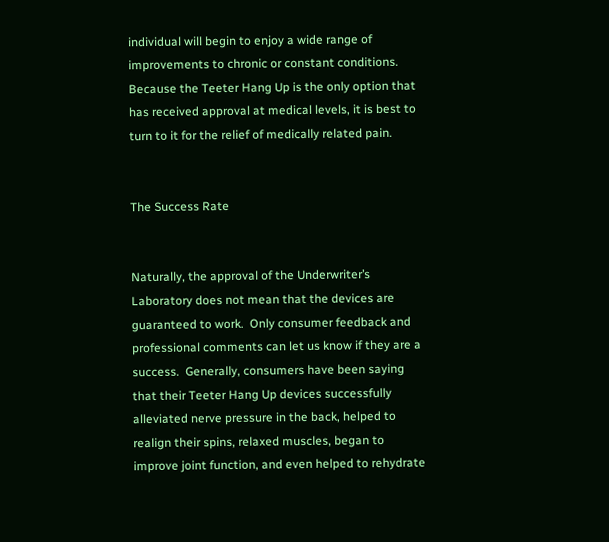individual will begin to enjoy a wide range of improvements to chronic or constant conditions.  Because the Teeter Hang Up is the only option that has received approval at medical levels, it is best to turn to it for the relief of medically related pain.


The Success Rate


Naturally, the approval of the Underwriter’s Laboratory does not mean that the devices are guaranteed to work.  Only consumer feedback and professional comments can let us know if they are a success.  Generally, consumers have been saying that their Teeter Hang Up devices successfully alleviated nerve pressure in the back, helped to realign their spins, relaxed muscles, began to improve joint function, and even helped to rehydrate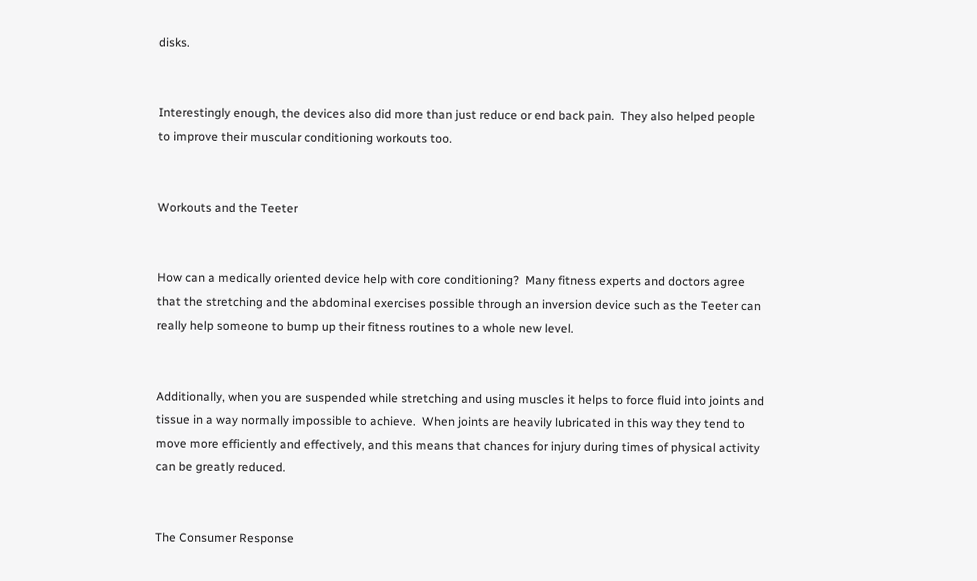disks.


Interestingly enough, the devices also did more than just reduce or end back pain.  They also helped people to improve their muscular conditioning workouts too.


Workouts and the Teeter


How can a medically oriented device help with core conditioning?  Many fitness experts and doctors agree that the stretching and the abdominal exercises possible through an inversion device such as the Teeter can really help someone to bump up their fitness routines to a whole new level.


Additionally, when you are suspended while stretching and using muscles it helps to force fluid into joints and tissue in a way normally impossible to achieve.  When joints are heavily lubricated in this way they tend to move more efficiently and effectively, and this means that chances for injury during times of physical activity can be greatly reduced.


The Consumer Response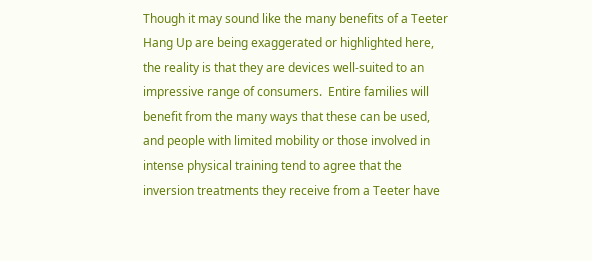Though it may sound like the many benefits of a Teeter Hang Up are being exaggerated or highlighted here, the reality is that they are devices well-suited to an impressive range of consumers.  Entire families will benefit from the many ways that these can be used, and people with limited mobility or those involved in intense physical training tend to agree that the inversion treatments they receive from a Teeter have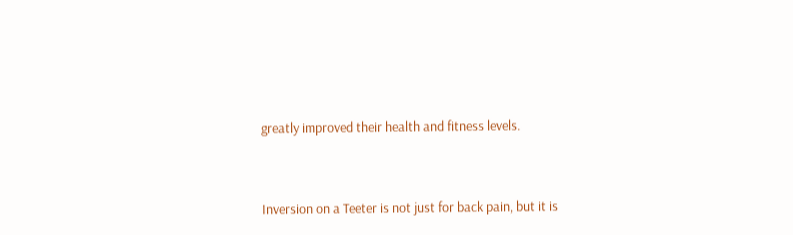greatly improved their health and fitness levels.


Inversion on a Teeter is not just for back pain, but it is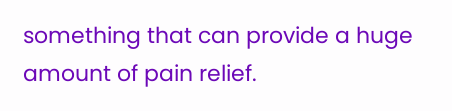something that can provide a huge amount of pain relief.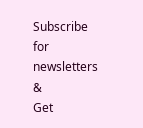Subscribe for newsletters &
Get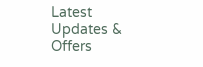Latest Updates & Offers